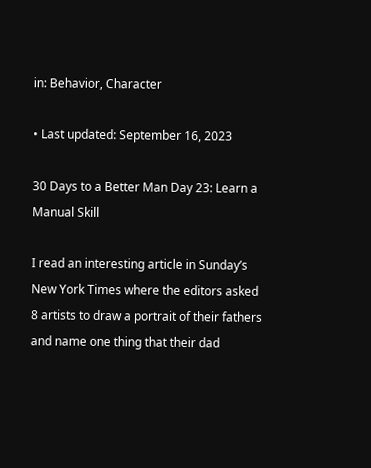in: Behavior, Character

• Last updated: September 16, 2023

30 Days to a Better Man Day 23: Learn a Manual Skill

I read an interesting article in Sunday’s New York Times where the editors asked 8 artists to draw a portrait of their fathers and name one thing that their dad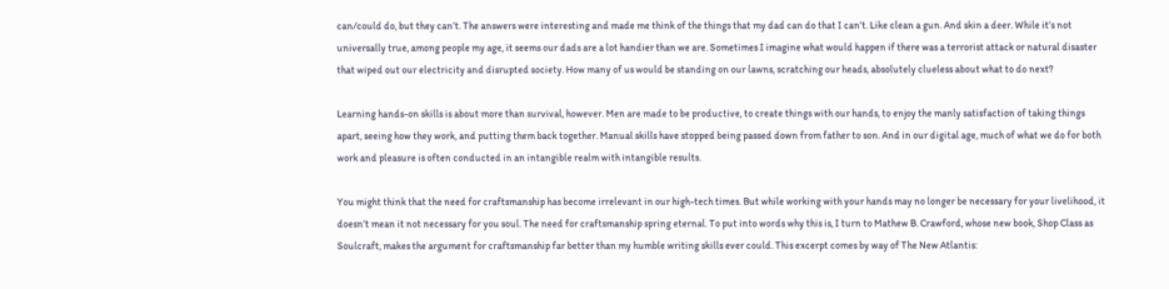can/could do, but they can’t. The answers were interesting and made me think of the things that my dad can do that I can’t. Like clean a gun. And skin a deer. While it’s not universally true, among people my age, it seems our dads are a lot handier than we are. Sometimes I imagine what would happen if there was a terrorist attack or natural disaster that wiped out our electricity and disrupted society. How many of us would be standing on our lawns, scratching our heads, absolutely clueless about what to do next?

Learning hands-on skills is about more than survival, however. Men are made to be productive, to create things with our hands, to enjoy the manly satisfaction of taking things apart, seeing how they work, and putting them back together. Manual skills have stopped being passed down from father to son. And in our digital age, much of what we do for both work and pleasure is often conducted in an intangible realm with intangible results.

You might think that the need for craftsmanship has become irrelevant in our high-tech times. But while working with your hands may no longer be necessary for your livelihood, it doesn’t mean it not necessary for you soul. The need for craftsmanship spring eternal. To put into words why this is, I turn to Mathew B. Crawford, whose new book, Shop Class as Soulcraft, makes the argument for craftsmanship far better than my humble writing skills ever could. This excerpt comes by way of The New Atlantis: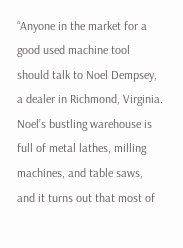“Anyone in the market for a good used machine tool should talk to Noel Dempsey, a dealer in Richmond, Virginia. Noel’s bustling warehouse is full of metal lathes, milling machines, and table saws, and it turns out that most of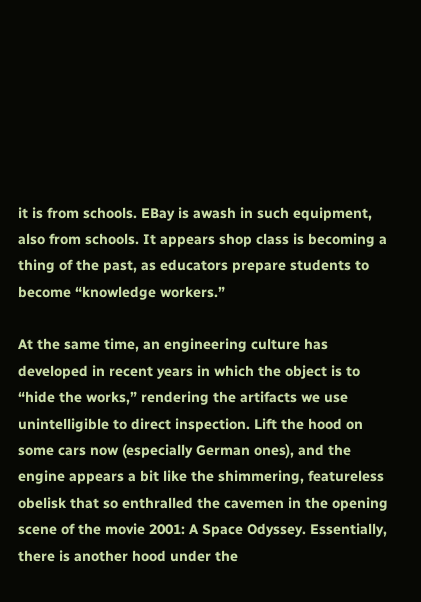it is from schools. EBay is awash in such equipment, also from schools. It appears shop class is becoming a thing of the past, as educators prepare students to become “knowledge workers.”

At the same time, an engineering culture has developed in recent years in which the object is to “hide the works,” rendering the artifacts we use unintelligible to direct inspection. Lift the hood on some cars now (especially German ones), and the engine appears a bit like the shimmering, featureless obelisk that so enthralled the cavemen in the opening scene of the movie 2001: A Space Odyssey. Essentially, there is another hood under the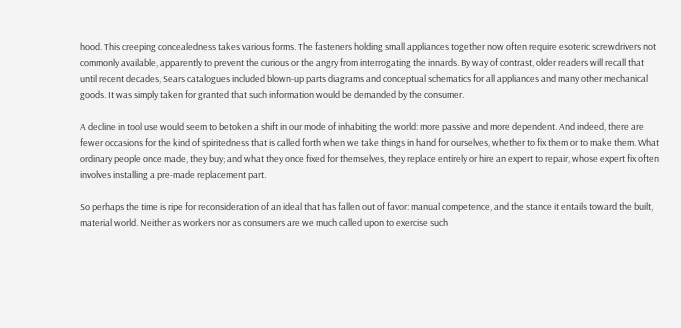hood. This creeping concealedness takes various forms. The fasteners holding small appliances together now often require esoteric screwdrivers not commonly available, apparently to prevent the curious or the angry from interrogating the innards. By way of contrast, older readers will recall that until recent decades, Sears catalogues included blown-up parts diagrams and conceptual schematics for all appliances and many other mechanical goods. It was simply taken for granted that such information would be demanded by the consumer.

A decline in tool use would seem to betoken a shift in our mode of inhabiting the world: more passive and more dependent. And indeed, there are fewer occasions for the kind of spiritedness that is called forth when we take things in hand for ourselves, whether to fix them or to make them. What ordinary people once made, they buy; and what they once fixed for themselves, they replace entirely or hire an expert to repair, whose expert fix often involves installing a pre-made replacement part.

So perhaps the time is ripe for reconsideration of an ideal that has fallen out of favor: manual competence, and the stance it entails toward the built, material world. Neither as workers nor as consumers are we much called upon to exercise such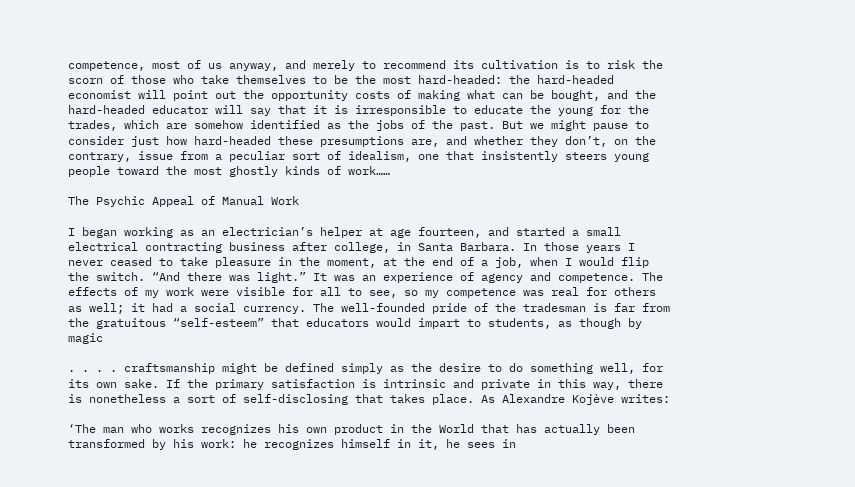competence, most of us anyway, and merely to recommend its cultivation is to risk the scorn of those who take themselves to be the most hard-headed: the hard-headed economist will point out the opportunity costs of making what can be bought, and the hard-headed educator will say that it is irresponsible to educate the young for the trades, which are somehow identified as the jobs of the past. But we might pause to consider just how hard-headed these presumptions are, and whether they don’t, on the contrary, issue from a peculiar sort of idealism, one that insistently steers young people toward the most ghostly kinds of work……

The Psychic Appeal of Manual Work

I began working as an electrician’s helper at age fourteen, and started a small electrical contracting business after college, in Santa Barbara. In those years I never ceased to take pleasure in the moment, at the end of a job, when I would flip the switch. “And there was light.” It was an experience of agency and competence. The effects of my work were visible for all to see, so my competence was real for others as well; it had a social currency. The well-founded pride of the tradesman is far from the gratuitous “self-esteem” that educators would impart to students, as though by magic

. . . . craftsmanship might be defined simply as the desire to do something well, for its own sake. If the primary satisfaction is intrinsic and private in this way, there is nonetheless a sort of self-disclosing that takes place. As Alexandre Kojève writes:

‘The man who works recognizes his own product in the World that has actually been transformed by his work: he recognizes himself in it, he sees in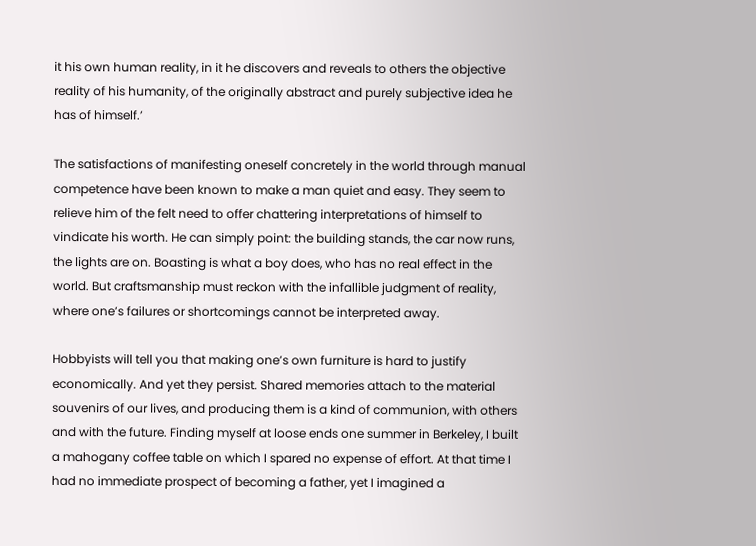it his own human reality, in it he discovers and reveals to others the objective reality of his humanity, of the originally abstract and purely subjective idea he has of himself.’

The satisfactions of manifesting oneself concretely in the world through manual competence have been known to make a man quiet and easy. They seem to relieve him of the felt need to offer chattering interpretations of himself to vindicate his worth. He can simply point: the building stands, the car now runs, the lights are on. Boasting is what a boy does, who has no real effect in the world. But craftsmanship must reckon with the infallible judgment of reality, where one’s failures or shortcomings cannot be interpreted away.

Hobbyists will tell you that making one’s own furniture is hard to justify economically. And yet they persist. Shared memories attach to the material souvenirs of our lives, and producing them is a kind of communion, with others and with the future. Finding myself at loose ends one summer in Berkeley, I built a mahogany coffee table on which I spared no expense of effort. At that time I had no immediate prospect of becoming a father, yet I imagined a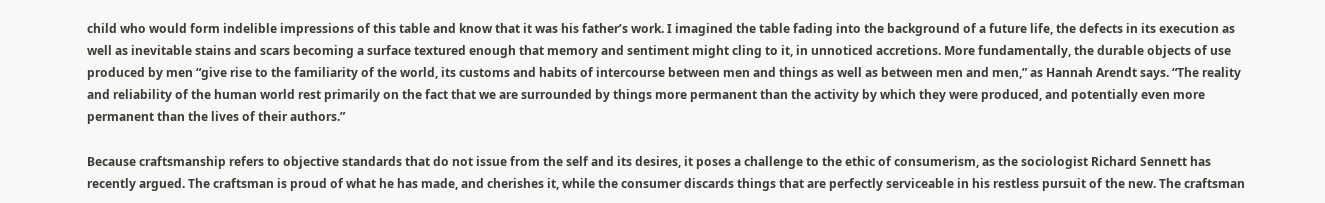child who would form indelible impressions of this table and know that it was his father’s work. I imagined the table fading into the background of a future life, the defects in its execution as well as inevitable stains and scars becoming a surface textured enough that memory and sentiment might cling to it, in unnoticed accretions. More fundamentally, the durable objects of use produced by men “give rise to the familiarity of the world, its customs and habits of intercourse between men and things as well as between men and men,” as Hannah Arendt says. “The reality and reliability of the human world rest primarily on the fact that we are surrounded by things more permanent than the activity by which they were produced, and potentially even more permanent than the lives of their authors.”

Because craftsmanship refers to objective standards that do not issue from the self and its desires, it poses a challenge to the ethic of consumerism, as the sociologist Richard Sennett has recently argued. The craftsman is proud of what he has made, and cherishes it, while the consumer discards things that are perfectly serviceable in his restless pursuit of the new. The craftsman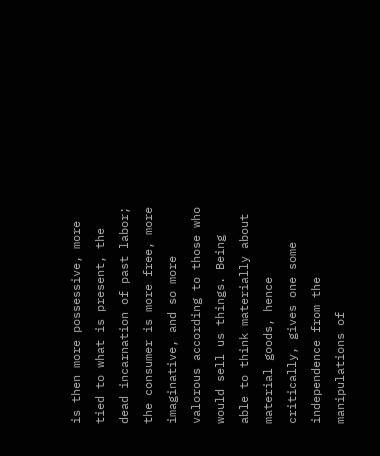is then more possessive, more tied to what is present, the dead incarnation of past labor; the consumer is more free, more imaginative, and so more valorous according to those who would sell us things. Being able to think materially about material goods, hence critically, gives one some independence from the manipulations of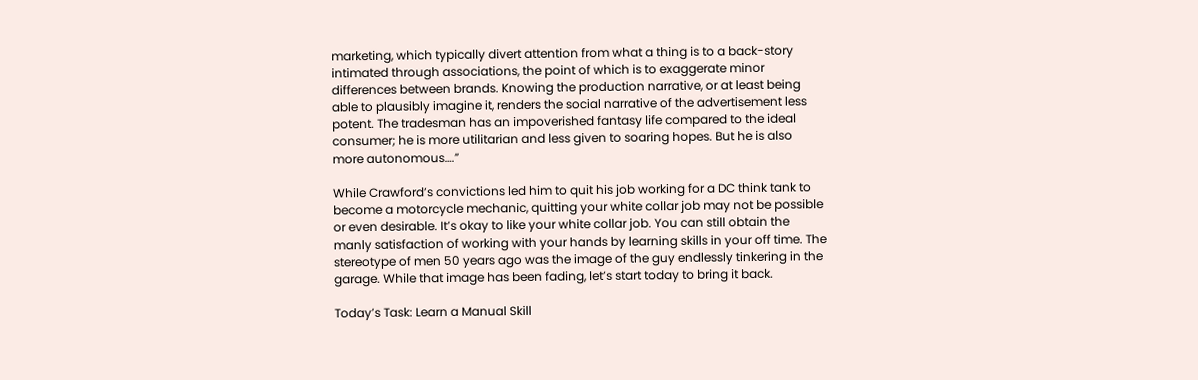marketing, which typically divert attention from what a thing is to a back-story intimated through associations, the point of which is to exaggerate minor differences between brands. Knowing the production narrative, or at least being able to plausibly imagine it, renders the social narrative of the advertisement less potent. The tradesman has an impoverished fantasy life compared to the ideal consumer; he is more utilitarian and less given to soaring hopes. But he is also more autonomous….”

While Crawford’s convictions led him to quit his job working for a DC think tank to become a motorcycle mechanic, quitting your white collar job may not be possible or even desirable. It’s okay to like your white collar job. You can still obtain the manly satisfaction of working with your hands by learning skills in your off time. The stereotype of men 50 years ago was the image of the guy endlessly tinkering in the garage. While that image has been fading, let’s start today to bring it back.

Today’s Task: Learn a Manual Skill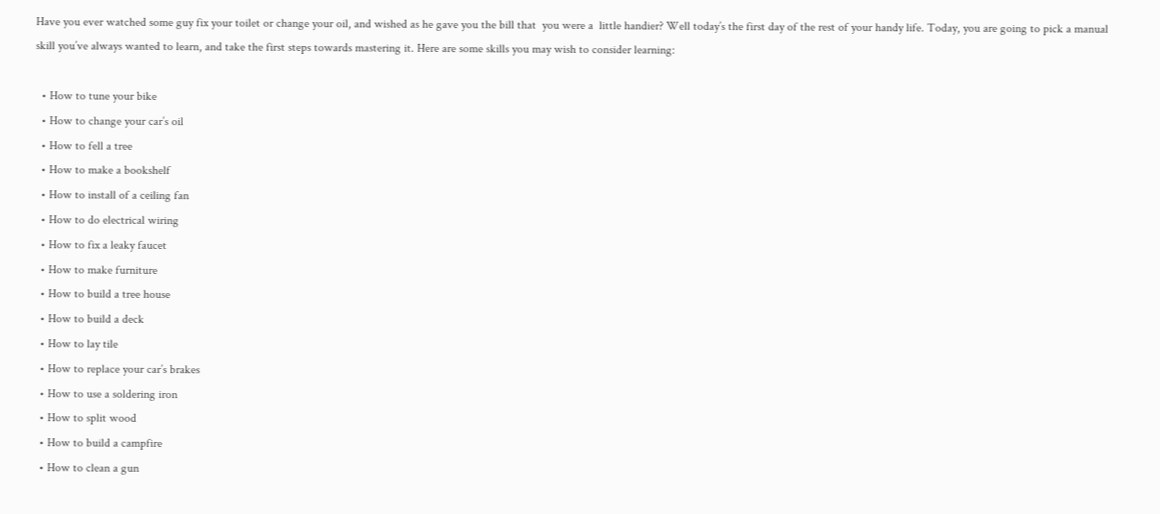Have you ever watched some guy fix your toilet or change your oil, and wished as he gave you the bill that  you were a  little handier? Well today’s the first day of the rest of your handy life. Today, you are going to pick a manual skill you’ve always wanted to learn, and take the first steps towards mastering it. Here are some skills you may wish to consider learning:

  • How to tune your bike
  • How to change your car’s oil
  • How to fell a tree
  • How to make a bookshelf
  • How to install of a ceiling fan
  • How to do electrical wiring
  • How to fix a leaky faucet
  • How to make furniture
  • How to build a tree house
  • How to build a deck
  • How to lay tile
  • How to replace your car’s brakes
  • How to use a soldering iron
  • How to split wood
  • How to build a campfire
  • How to clean a gun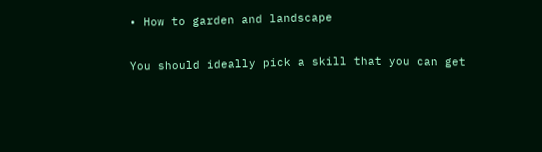• How to garden and landscape

You should ideally pick a skill that you can get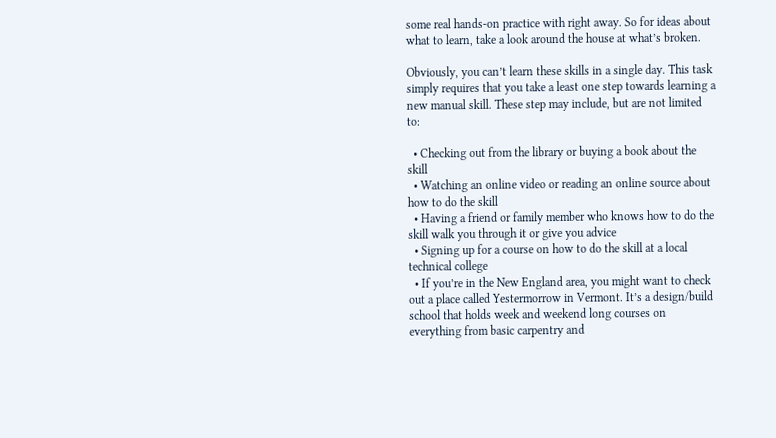some real hands-on practice with right away. So for ideas about what to learn, take a look around the house at what’s broken.

Obviously, you can’t learn these skills in a single day. This task simply requires that you take a least one step towards learning a new manual skill. These step may include, but are not limited to:

  • Checking out from the library or buying a book about the skill
  • Watching an online video or reading an online source about how to do the skill
  • Having a friend or family member who knows how to do the skill walk you through it or give you advice
  • Signing up for a course on how to do the skill at a local technical college
  • If you’re in the New England area, you might want to check out a place called Yestermorrow in Vermont. It’s a design/build school that holds week and weekend long courses on everything from basic carpentry and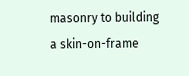masonry to building a skin-on-frame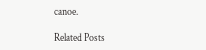canoe.

Related Posts